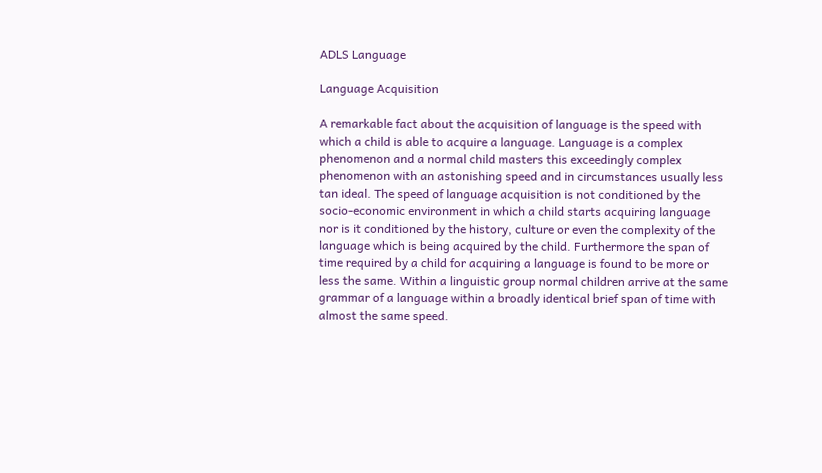ADLS Language

Language Acquisition

A remarkable fact about the acquisition of language is the speed with which a child is able to acquire a language. Language is a complex phenomenon and a normal child masters this exceedingly complex phenomenon with an astonishing speed and in circumstances usually less tan ideal. The speed of language acquisition is not conditioned by the socio-economic environment in which a child starts acquiring language nor is it conditioned by the history, culture or even the complexity of the language which is being acquired by the child. Furthermore the span of time required by a child for acquiring a language is found to be more or less the same. Within a linguistic group normal children arrive at the same grammar of a language within a broadly identical brief span of time with almost the same speed.